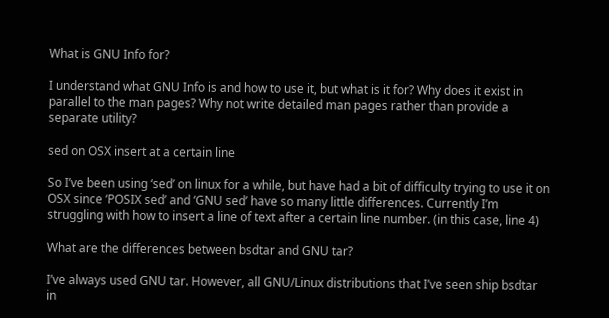What is GNU Info for?

I understand what GNU Info is and how to use it, but what is it for? Why does it exist in parallel to the man pages? Why not write detailed man pages rather than provide a separate utility?

sed on OSX insert at a certain line

So I’ve been using ‘sed’ on linux for a while, but have had a bit of difficulty trying to use it on OSX since ‘POSIX sed’ and ‘GNU sed’ have so many little differences. Currently I’m struggling with how to insert a line of text after a certain line number. (in this case, line 4)

What are the differences between bsdtar and GNU tar?

I’ve always used GNU tar. However, all GNU/Linux distributions that I’ve seen ship bsdtar in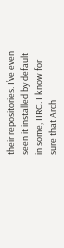their repositories. I’ve even seen it installed by default in some, IIRC. I know for sure that Arch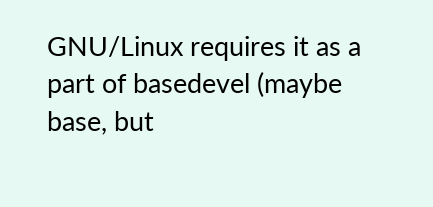GNU/Linux requires it as a part of basedevel (maybe base, but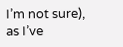I’m not sure), as I’ve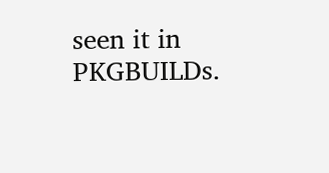seen it in PKGBUILDs.